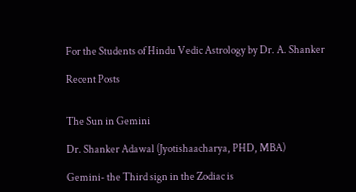For the Students of Hindu Vedic Astrology by Dr. A. Shanker

Recent Posts


The Sun in Gemini

Dr. Shanker Adawal (Jyotishaacharya, PHD, MBA)

Gemini- the Third sign in the Zodiac is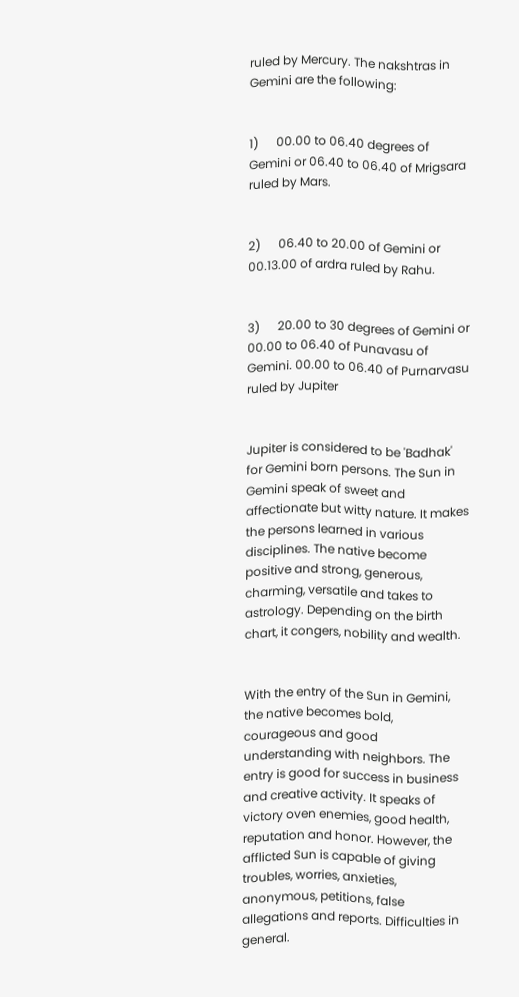ruled by Mercury. The nakshtras in Gemini are the following:


1)      00.00 to 06.40 degrees of Gemini or 06.40 to 06.40 of Mrigsara ruled by Mars.


2)      06.40 to 20.00 of Gemini or 00.13.00 of ardra ruled by Rahu.


3)      20.00 to 30 degrees of Gemini or 00.00 to 06.40 of Punavasu of Gemini. 00.00 to 06.40 of Purnarvasu ruled by Jupiter


Jupiter is considered to be 'Badhak' for Gemini born persons. The Sun in Gemini speak of sweet and affectionate but witty nature. It makes the persons learned in various disciplines. The native become positive and strong, generous, charming, versatile and takes to astrology. Depending on the birth chart, it congers, nobility and wealth.


With the entry of the Sun in Gemini, the native becomes bold, courageous and good understanding with neighbors. The entry is good for success in business and creative activity. It speaks of victory oven enemies, good health, reputation and honor. However, the afflicted Sun is capable of giving troubles, worries, anxieties, anonymous, petitions, false allegations and reports. Difficulties in general.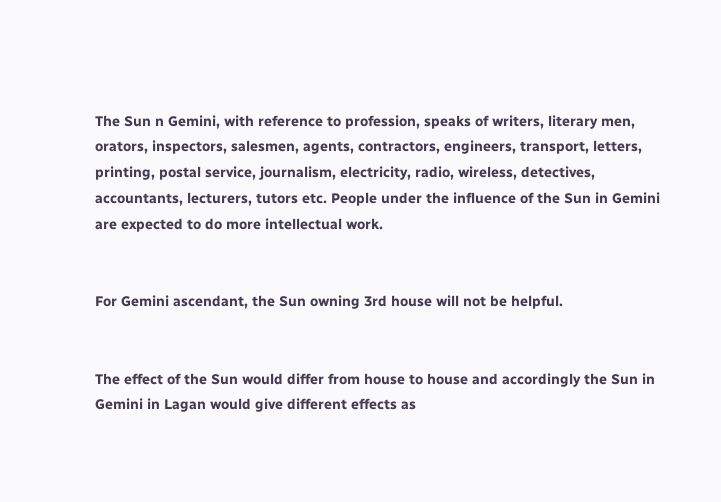The Sun n Gemini, with reference to profession, speaks of writers, literary men, orators, inspectors, salesmen, agents, contractors, engineers, transport, letters, printing, postal service, journalism, electricity, radio, wireless, detectives, accountants, lecturers, tutors etc. People under the influence of the Sun in Gemini are expected to do more intellectual work.


For Gemini ascendant, the Sun owning 3rd house will not be helpful.


The effect of the Sun would differ from house to house and accordingly the Sun in Gemini in Lagan would give different effects as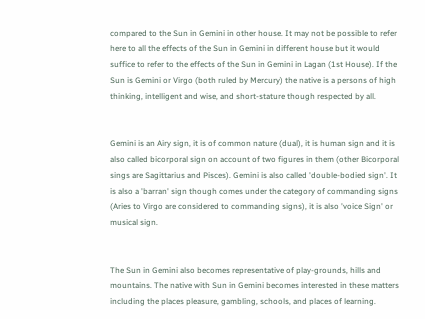compared to the Sun in Gemini in other house. It may not be possible to refer here to all the effects of the Sun in Gemini in different house but it would suffice to refer to the effects of the Sun in Gemini in Lagan (1st House). If the Sun is Gemini or Virgo (both ruled by Mercury) the native is a persons of high thinking, intelligent and wise, and short-stature though respected by all.


Gemini is an Airy sign, it is of common nature (dual), it is human sign and it is also called bicorporal sign on account of two figures in them (other Bicorporal sings are Sagittarius and Pisces). Gemini is also called 'double-bodied sign'. It is also a 'barran' sign though comes under the category of commanding signs (Aries to Virgo are considered to commanding signs), it is also 'voice Sign' or musical sign.


The Sun in Gemini also becomes representative of play-grounds, hills and mountains. The native with Sun in Gemini becomes interested in these matters including the places pleasure, gambling, schools, and places of learning.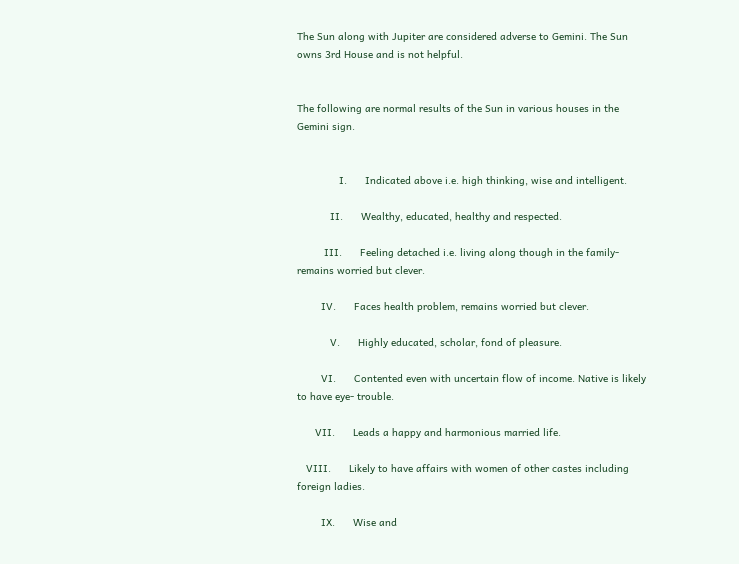The Sun along with Jupiter are considered adverse to Gemini. The Sun owns 3rd House and is not helpful.


The following are normal results of the Sun in various houses in the Gemini sign.


              I.      Indicated above i.e. high thinking, wise and intelligent.

           II.      Wealthy, educated, healthy and respected.

         III.      Feeling detached i.e. living along though in the family-remains worried but clever.

        IV.      Faces health problem, remains worried but clever.

           V.      Highly educated, scholar, fond of pleasure.

        VI.      Contented even with uncertain flow of income. Native is likely to have eye- trouble.

      VII.      Leads a happy and harmonious married life.

   VIII.      Likely to have affairs with women of other castes including foreign ladies.

        IX.      Wise and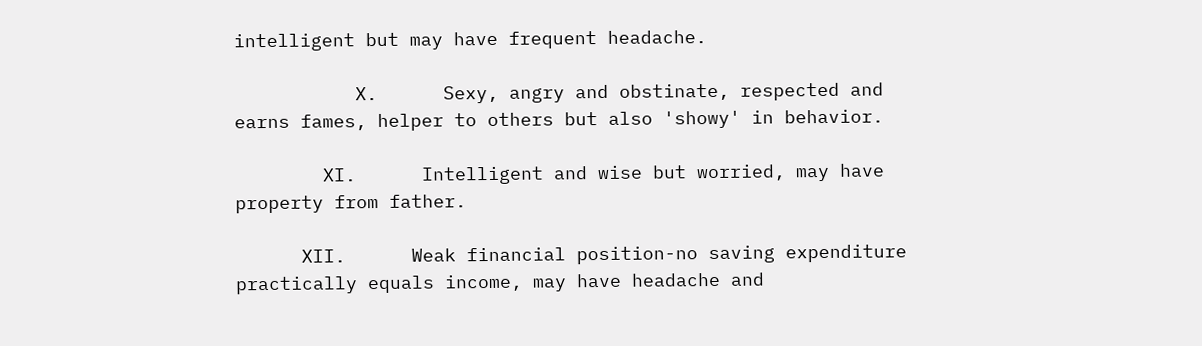intelligent but may have frequent headache.

           X.      Sexy, angry and obstinate, respected and earns fames, helper to others but also 'showy' in behavior.

        XI.      Intelligent and wise but worried, may have property from father.

      XII.      Weak financial position-no saving expenditure practically equals income, may have headache and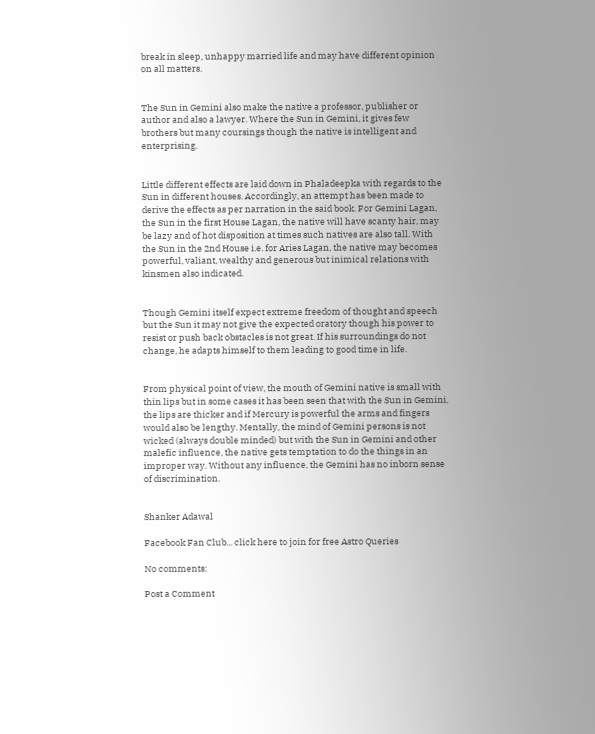break in sleep, unhappy married life and may have different opinion on all matters.


The Sun in Gemini also make the native a professor, publisher or author and also a lawyer. Where the Sun in Gemini, it gives few brothers but many coursings though the native is intelligent and enterprising.


Little different effects are laid down in Phaladeepka with regards to the Sun in different houses. Accordingly, an attempt has been made to derive the effects as per narration in the said book. For Gemini Lagan, the Sun in the first House Lagan, the native will have scanty hair, may be lazy and of hot disposition at times such natives are also tall. With the Sun in the 2nd House i.e. for Aries Lagan, the native may becomes powerful, valiant, wealthy and generous but inimical relations with kinsmen also indicated.


Though Gemini itself expect extreme freedom of thought and speech but the Sun it may not give the expected oratory though his power to resist or push back obstacles is not great. If his surroundings do not change, he adapts himself to them leading to good time in life.


From physical point of view, the mouth of Gemini native is small with thin lips but in some cases it has been seen that with the Sun in Gemini, the lips are thicker and if Mercury is powerful the arms and fingers would also be lengthy. Mentally, the mind of Gemini persons is not wicked (always double minded) but with the Sun in Gemini and other malefic influence, the native gets temptation to do the things in an improper way. Without any influence, the Gemini has no inborn sense of discrimination.


Shanker Adawal

Facebook Fan Club... click here to join for free Astro Queries

No comments:

Post a Comment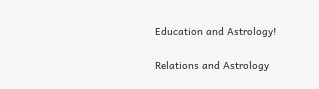Education and Astrology!

Relations and Astrology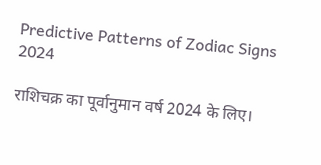Predictive Patterns of Zodiac Signs 2024

राशिचक्र का पूर्वानुमान वर्ष 2024 के लिए।